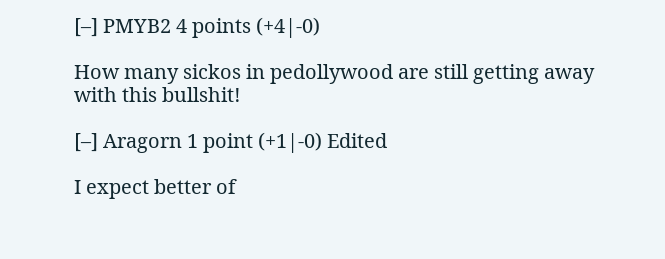[–] PMYB2 4 points (+4|-0)

How many sickos in pedollywood are still getting away with this bullshit!

[–] Aragorn 1 point (+1|-0) Edited

I expect better of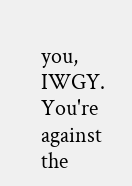you, IWGY. You're against the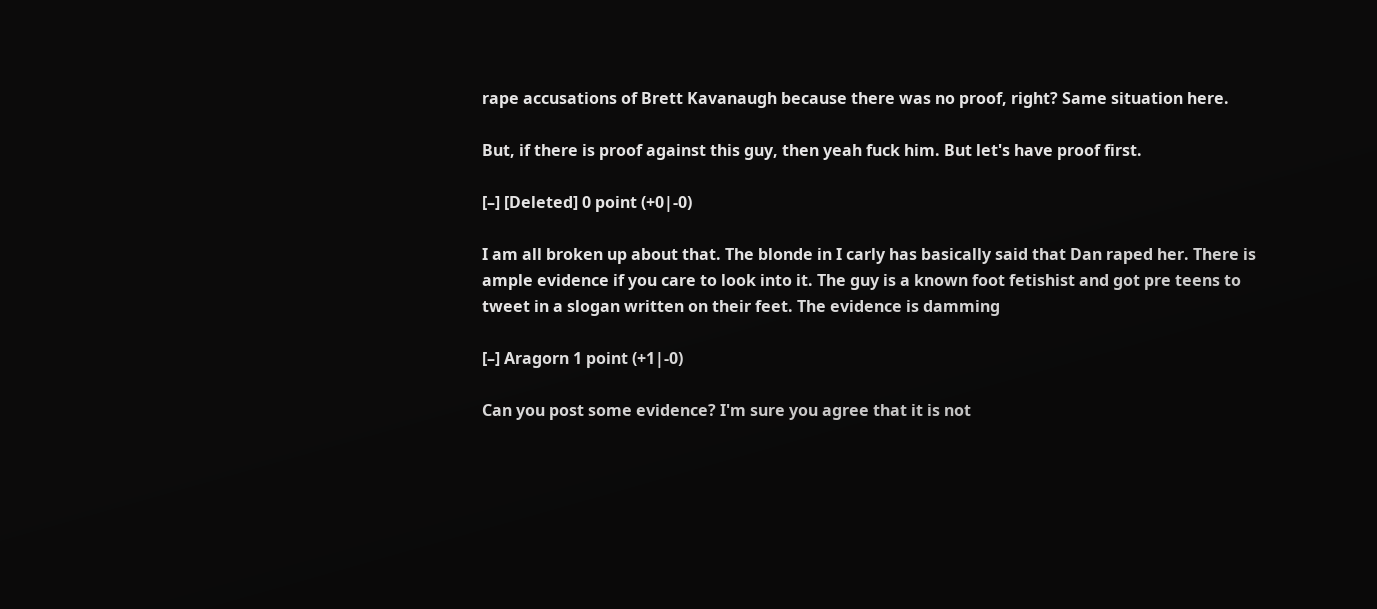rape accusations of Brett Kavanaugh because there was no proof, right? Same situation here.

But, if there is proof against this guy, then yeah fuck him. But let's have proof first.

[–] [Deleted] 0 point (+0|-0)

I am all broken up about that. The blonde in I carly has basically said that Dan raped her. There is ample evidence if you care to look into it. The guy is a known foot fetishist and got pre teens to tweet in a slogan written on their feet. The evidence is damming

[–] Aragorn 1 point (+1|-0)

Can you post some evidence? I'm sure you agree that it is not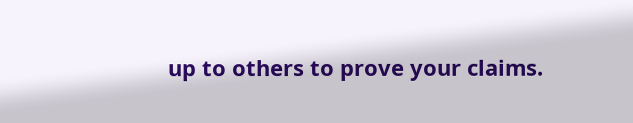up to others to prove your claims.